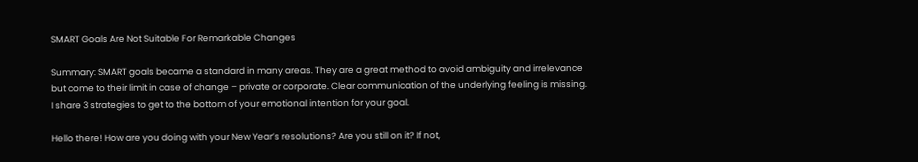SMART Goals Are Not Suitable For Remarkable Changes

Summary: SMART goals became a standard in many areas. They are a great method to avoid ambiguity and irrelevance but come to their limit in case of change – private or corporate. Clear communication of the underlying feeling is missing. I share 3 strategies to get to the bottom of your emotional intention for your goal.

Hello there! How are you doing with your New Year’s resolutions? Are you still on it? If not,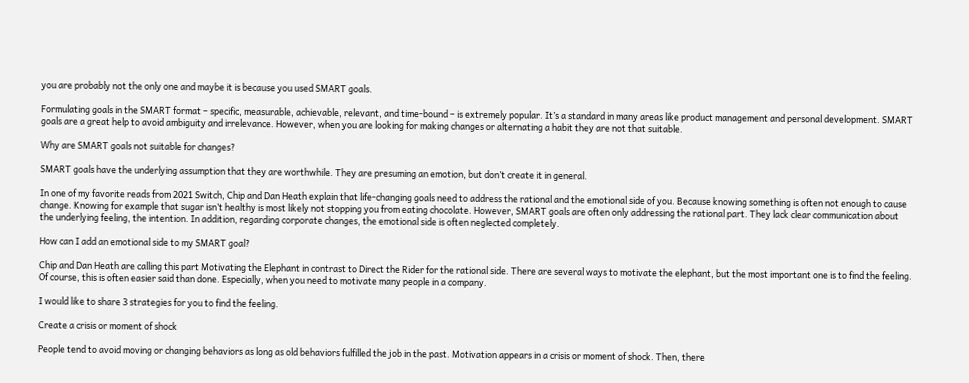you are probably not the only one and maybe it is because you used SMART goals.

Formulating goals in the SMART format – specific, measurable, achievable, relevant, and time-bound – is extremely popular. It’s a standard in many areas like product management and personal development. SMART goals are a great help to avoid ambiguity and irrelevance. However, when you are looking for making changes or alternating a habit they are not that suitable.

Why are SMART goals not suitable for changes?

SMART goals have the underlying assumption that they are worthwhile. They are presuming an emotion, but don’t create it in general.

In one of my favorite reads from 2021 Switch, Chip and Dan Heath explain that life-changing goals need to address the rational and the emotional side of you. Because knowing something is often not enough to cause change. Knowing for example that sugar isn’t healthy is most likely not stopping you from eating chocolate. However, SMART goals are often only addressing the rational part. They lack clear communication about the underlying feeling, the intention. In addition, regarding corporate changes, the emotional side is often neglected completely.

How can I add an emotional side to my SMART goal?

Chip and Dan Heath are calling this part Motivating the Elephant in contrast to Direct the Rider for the rational side. There are several ways to motivate the elephant, but the most important one is to find the feeling. Of course, this is often easier said than done. Especially, when you need to motivate many people in a company.

I would like to share 3 strategies for you to find the feeling.

Create a crisis or moment of shock

People tend to avoid moving or changing behaviors as long as old behaviors fulfilled the job in the past. Motivation appears in a crisis or moment of shock. Then, there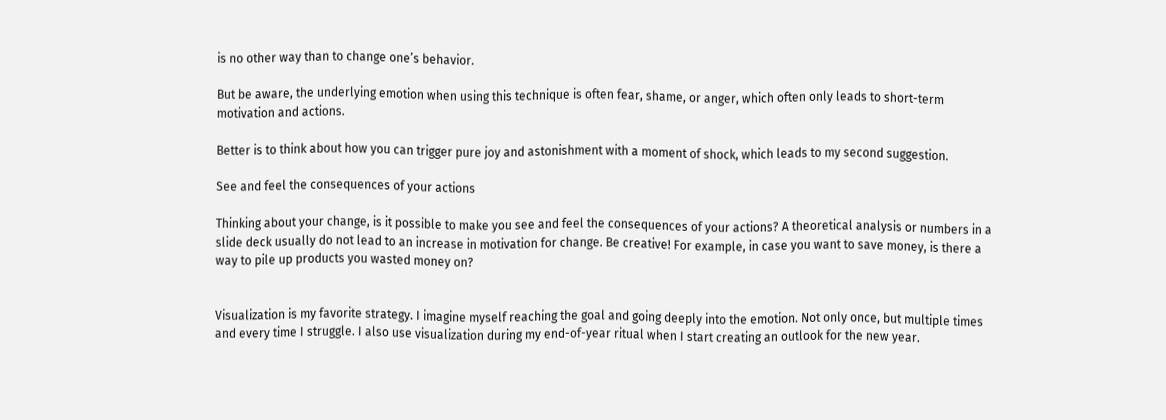is no other way than to change one’s behavior.

But be aware, the underlying emotion when using this technique is often fear, shame, or anger, which often only leads to short-term motivation and actions.

Better is to think about how you can trigger pure joy and astonishment with a moment of shock, which leads to my second suggestion.

See and feel the consequences of your actions

Thinking about your change, is it possible to make you see and feel the consequences of your actions? A theoretical analysis or numbers in a slide deck usually do not lead to an increase in motivation for change. Be creative! For example, in case you want to save money, is there a way to pile up products you wasted money on?


Visualization is my favorite strategy. I imagine myself reaching the goal and going deeply into the emotion. Not only once, but multiple times and every time I struggle. I also use visualization during my end-of-year ritual when I start creating an outlook for the new year.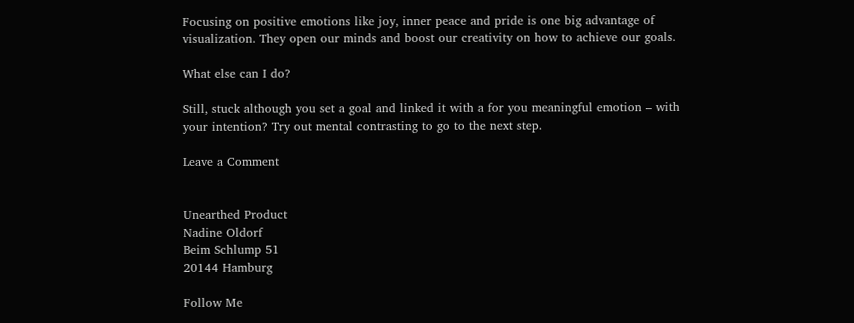Focusing on positive emotions like joy, inner peace and pride is one big advantage of visualization. They open our minds and boost our creativity on how to achieve our goals.

What else can I do?

Still, stuck although you set a goal and linked it with a for you meaningful emotion – with your intention? Try out mental contrasting to go to the next step.

Leave a Comment


Unearthed Product
Nadine Oldorf
Beim Schlump 51
20144 Hamburg

Follow Me